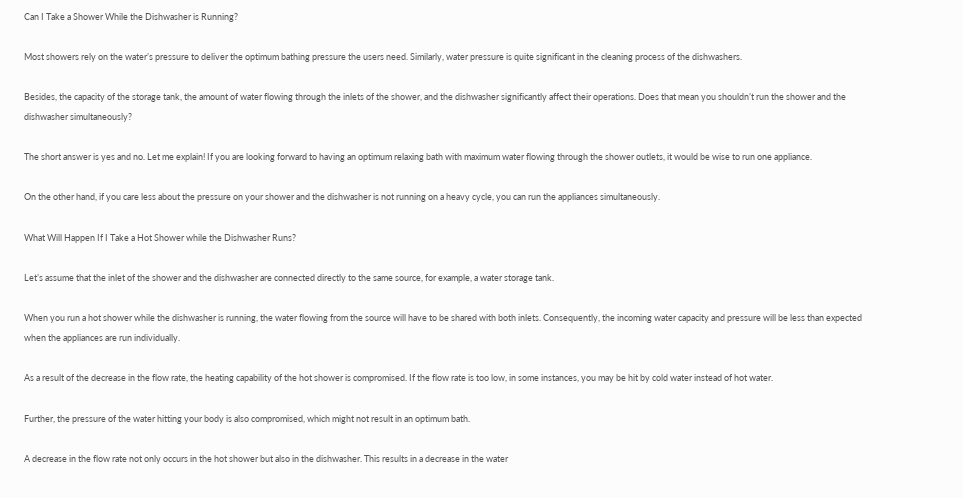Can I Take a Shower While the Dishwasher is Running?

Most showers rely on the water’s pressure to deliver the optimum bathing pressure the users need. Similarly, water pressure is quite significant in the cleaning process of the dishwashers.

Besides, the capacity of the storage tank, the amount of water flowing through the inlets of the shower, and the dishwasher significantly affect their operations. Does that mean you shouldn’t run the shower and the dishwasher simultaneously?

The short answer is yes and no. Let me explain! If you are looking forward to having an optimum relaxing bath with maximum water flowing through the shower outlets, it would be wise to run one appliance.

On the other hand, if you care less about the pressure on your shower and the dishwasher is not running on a heavy cycle, you can run the appliances simultaneously.

What Will Happen If I Take a Hot Shower while the Dishwasher Runs?

Let’s assume that the inlet of the shower and the dishwasher are connected directly to the same source, for example, a water storage tank.

When you run a hot shower while the dishwasher is running, the water flowing from the source will have to be shared with both inlets. Consequently, the incoming water capacity and pressure will be less than expected when the appliances are run individually.

As a result of the decrease in the flow rate, the heating capability of the hot shower is compromised. If the flow rate is too low, in some instances, you may be hit by cold water instead of hot water.

Further, the pressure of the water hitting your body is also compromised, which might not result in an optimum bath.

A decrease in the flow rate not only occurs in the hot shower but also in the dishwasher. This results in a decrease in the water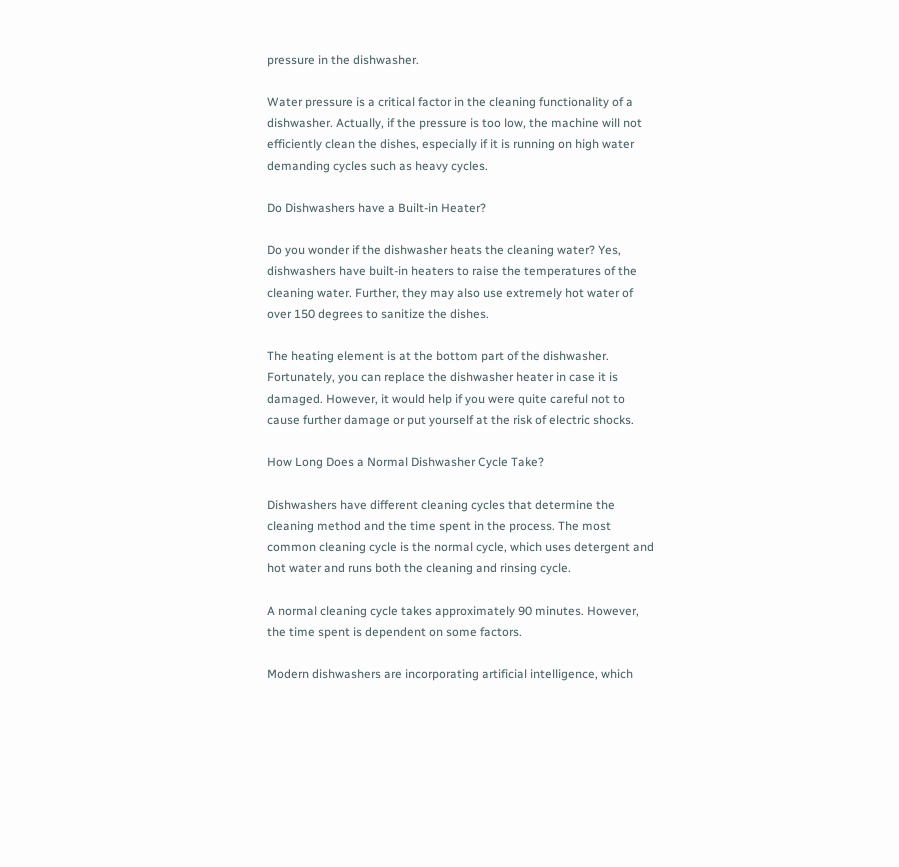pressure in the dishwasher.

Water pressure is a critical factor in the cleaning functionality of a dishwasher. Actually, if the pressure is too low, the machine will not efficiently clean the dishes, especially if it is running on high water demanding cycles such as heavy cycles.

Do Dishwashers have a Built-in Heater?

Do you wonder if the dishwasher heats the cleaning water? Yes, dishwashers have built-in heaters to raise the temperatures of the cleaning water. Further, they may also use extremely hot water of over 150 degrees to sanitize the dishes.

The heating element is at the bottom part of the dishwasher. Fortunately, you can replace the dishwasher heater in case it is damaged. However, it would help if you were quite careful not to cause further damage or put yourself at the risk of electric shocks.

How Long Does a Normal Dishwasher Cycle Take?

Dishwashers have different cleaning cycles that determine the cleaning method and the time spent in the process. The most common cleaning cycle is the normal cycle, which uses detergent and hot water and runs both the cleaning and rinsing cycle.

A normal cleaning cycle takes approximately 90 minutes. However, the time spent is dependent on some factors.

Modern dishwashers are incorporating artificial intelligence, which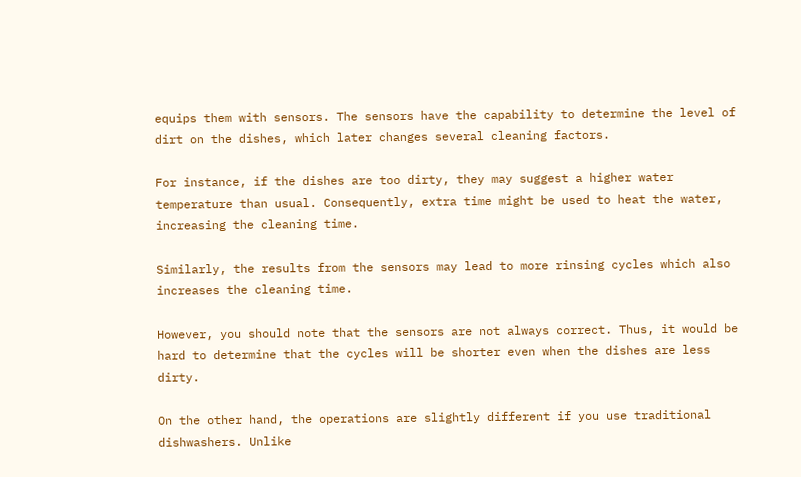equips them with sensors. The sensors have the capability to determine the level of dirt on the dishes, which later changes several cleaning factors.

For instance, if the dishes are too dirty, they may suggest a higher water temperature than usual. Consequently, extra time might be used to heat the water, increasing the cleaning time.

Similarly, the results from the sensors may lead to more rinsing cycles which also increases the cleaning time.

However, you should note that the sensors are not always correct. Thus, it would be hard to determine that the cycles will be shorter even when the dishes are less dirty.

On the other hand, the operations are slightly different if you use traditional dishwashers. Unlike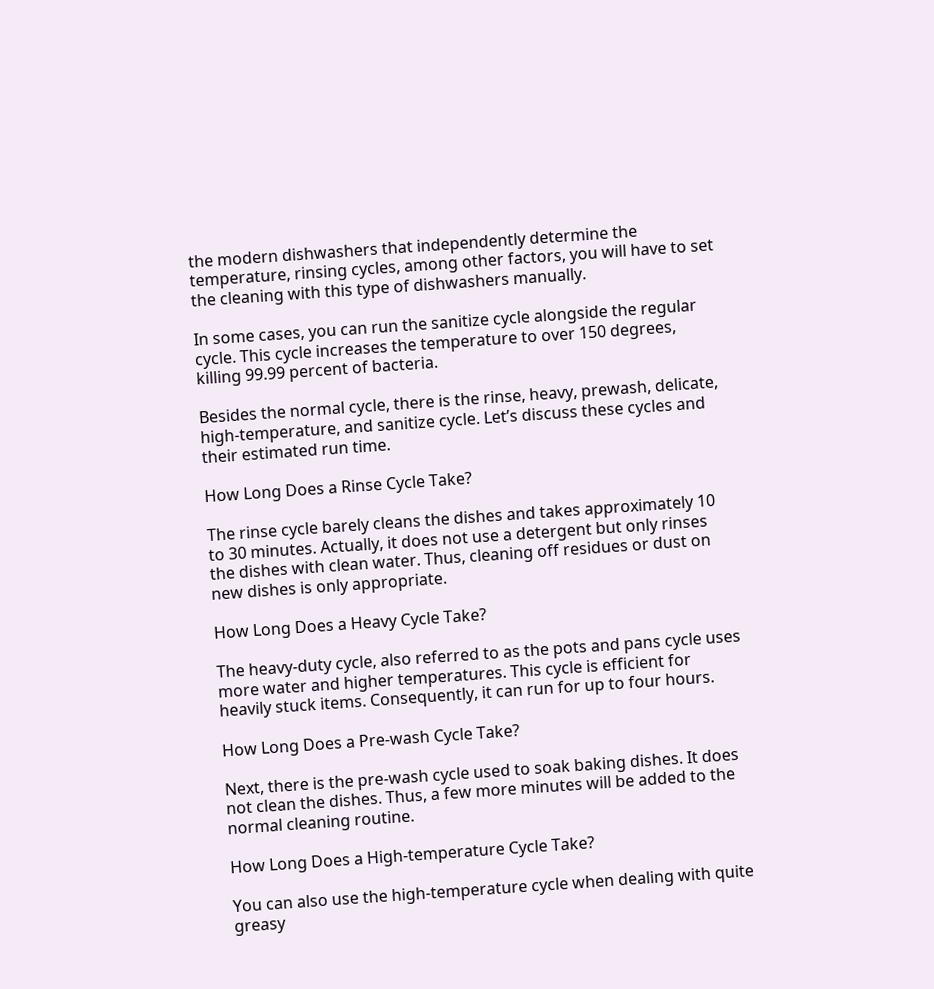the modern dishwashers that independently determine the temperature, rinsing cycles, among other factors, you will have to set the cleaning with this type of dishwashers manually.

In some cases, you can run the sanitize cycle alongside the regular cycle. This cycle increases the temperature to over 150 degrees, killing 99.99 percent of bacteria.

Besides the normal cycle, there is the rinse, heavy, prewash, delicate, high-temperature, and sanitize cycle. Let’s discuss these cycles and their estimated run time.

How Long Does a Rinse Cycle Take?

The rinse cycle barely cleans the dishes and takes approximately 10 to 30 minutes. Actually, it does not use a detergent but only rinses the dishes with clean water. Thus, cleaning off residues or dust on new dishes is only appropriate.

How Long Does a Heavy Cycle Take?

The heavy-duty cycle, also referred to as the pots and pans cycle uses more water and higher temperatures. This cycle is efficient for heavily stuck items. Consequently, it can run for up to four hours.

How Long Does a Pre-wash Cycle Take?

Next, there is the pre-wash cycle used to soak baking dishes. It does not clean the dishes. Thus, a few more minutes will be added to the normal cleaning routine.

How Long Does a High-temperature Cycle Take?

You can also use the high-temperature cycle when dealing with quite greasy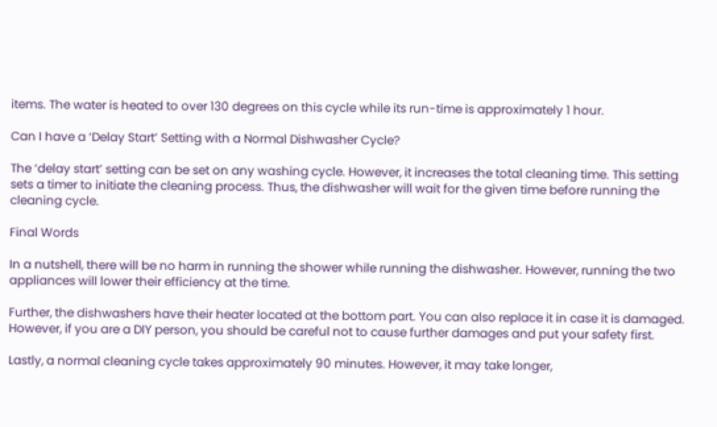items. The water is heated to over 130 degrees on this cycle while its run-time is approximately 1 hour.

Can I have a ‘Delay Start’ Setting with a Normal Dishwasher Cycle?

The ‘delay start’ setting can be set on any washing cycle. However, it increases the total cleaning time. This setting sets a timer to initiate the cleaning process. Thus, the dishwasher will wait for the given time before running the cleaning cycle.

Final Words

In a nutshell, there will be no harm in running the shower while running the dishwasher. However, running the two appliances will lower their efficiency at the time.

Further, the dishwashers have their heater located at the bottom part. You can also replace it in case it is damaged. However, if you are a DIY person, you should be careful not to cause further damages and put your safety first.

Lastly, a normal cleaning cycle takes approximately 90 minutes. However, it may take longer,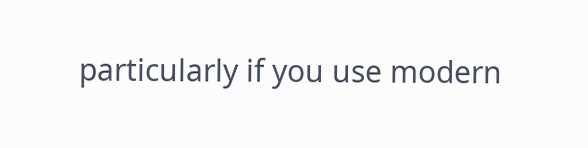particularly if you use modern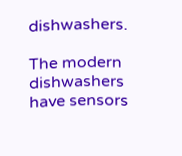dishwashers.

The modern dishwashers have sensors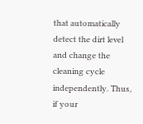that automatically detect the dirt level and change the cleaning cycle independently. Thus, if your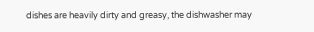dishes are heavily dirty and greasy, the dishwasher may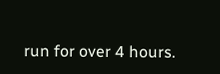run for over 4 hours.